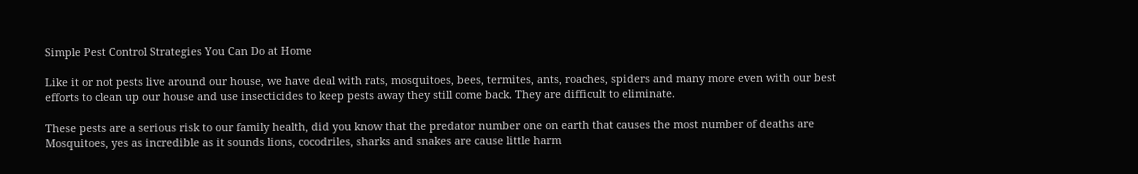Simple Pest Control Strategies You Can Do at Home

Like it or not pests live around our house, we have deal with rats, mosquitoes, bees, termites, ants, roaches, spiders and many more even with our best efforts to clean up our house and use insecticides to keep pests away they still come back. They are difficult to eliminate.

These pests are a serious risk to our family health, did you know that the predator number one on earth that causes the most number of deaths are Mosquitoes, yes as incredible as it sounds lions, cocodriles, sharks and snakes are cause little harm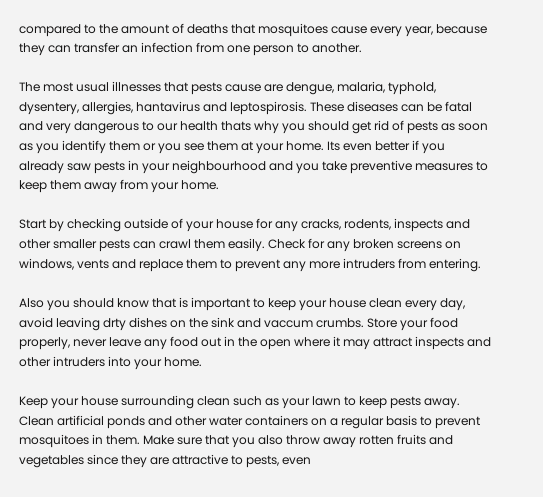compared to the amount of deaths that mosquitoes cause every year, because they can transfer an infection from one person to another.

The most usual illnesses that pests cause are dengue, malaria, typhold, dysentery, allergies, hantavirus and leptospirosis. These diseases can be fatal and very dangerous to our health thats why you should get rid of pests as soon as you identify them or you see them at your home. Its even better if you already saw pests in your neighbourhood and you take preventive measures to keep them away from your home.

Start by checking outside of your house for any cracks, rodents, inspects and other smaller pests can crawl them easily. Check for any broken screens on windows, vents and replace them to prevent any more intruders from entering.

Also you should know that is important to keep your house clean every day, avoid leaving drty dishes on the sink and vaccum crumbs. Store your food properly, never leave any food out in the open where it may attract inspects and other intruders into your home.

Keep your house surrounding clean such as your lawn to keep pests away. Clean artificial ponds and other water containers on a regular basis to prevent mosquitoes in them. Make sure that you also throw away rotten fruits and vegetables since they are attractive to pests, even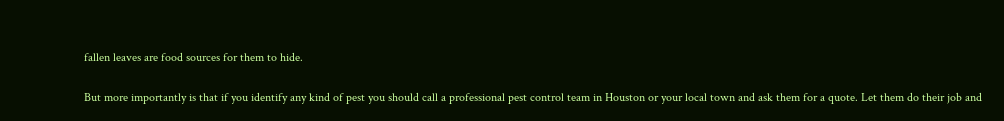fallen leaves are food sources for them to hide.

But more importantly is that if you identify any kind of pest you should call a professional pest control team in Houston or your local town and ask them for a quote. Let them do their job and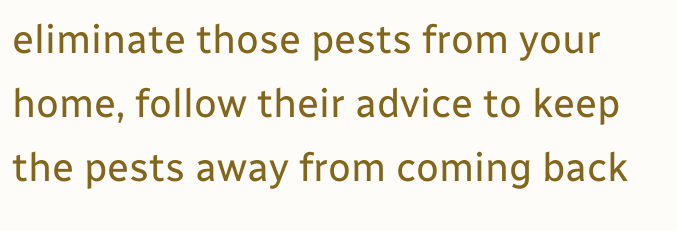eliminate those pests from your home, follow their advice to keep the pests away from coming back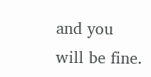and you will be fine.